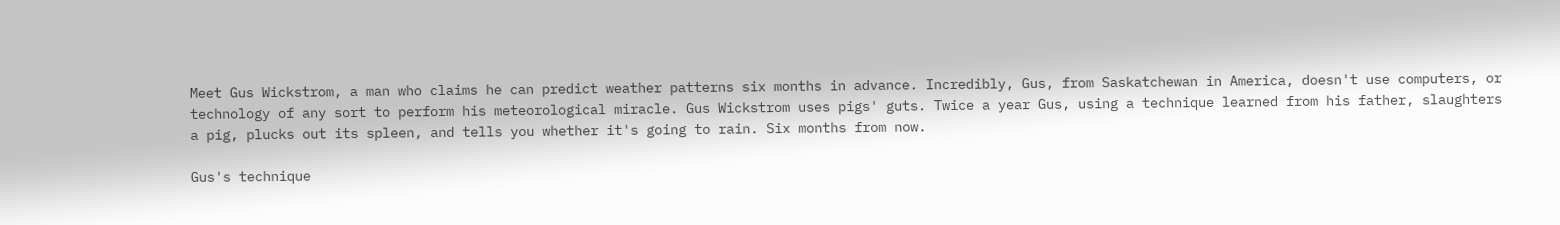Meet Gus Wickstrom, a man who claims he can predict weather patterns six months in advance. Incredibly, Gus, from Saskatchewan in America, doesn't use computers, or technology of any sort to perform his meteorological miracle. Gus Wickstrom uses pigs' guts. Twice a year Gus, using a technique learned from his father, slaughters a pig, plucks out its spleen, and tells you whether it's going to rain. Six months from now.

Gus's technique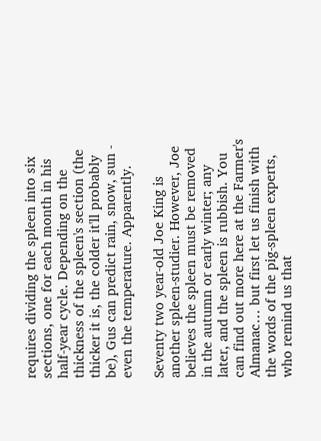requires dividing the spleen into six sections, one for each month in his half-year cycle. Depending on the thickness of the spleen's section (the thicker it is, the colder it'll probably be), Gus can predict rain, snow, sun - even the temperature. Apparently.

Seventy two year-old Joe King is another spleen-studier. However, Joe believes the spleen must be removed in the autumn or early winter; any later, and the spleen is rubbish. You can find out more here at the Farmer's Almanac… but first let us finish with the words of the pig-spleen experts, who remind us that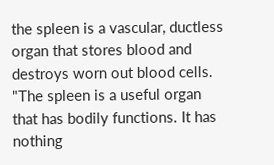the spleen is a vascular, ductless organ that stores blood and destroys worn out blood cells. "The spleen is a useful organ that has bodily functions. It has nothing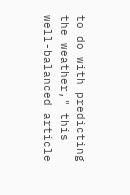to do with predicting the weather," this well-balanced article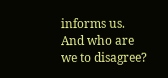informs us. And who are we to disagree?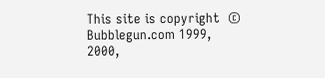This site is copyright  © Bubblegun.com 1999, 2000,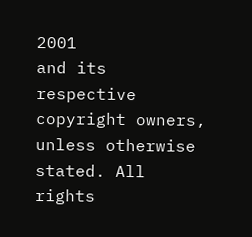2001
and its respective copyright owners, unless otherwise stated. All rights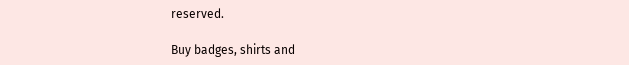reserved.

Buy badges, shirts and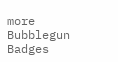more
Bubblegun Badges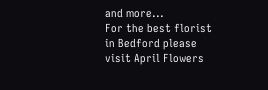and more...
For the best florist in Bedford please visit April Flowers